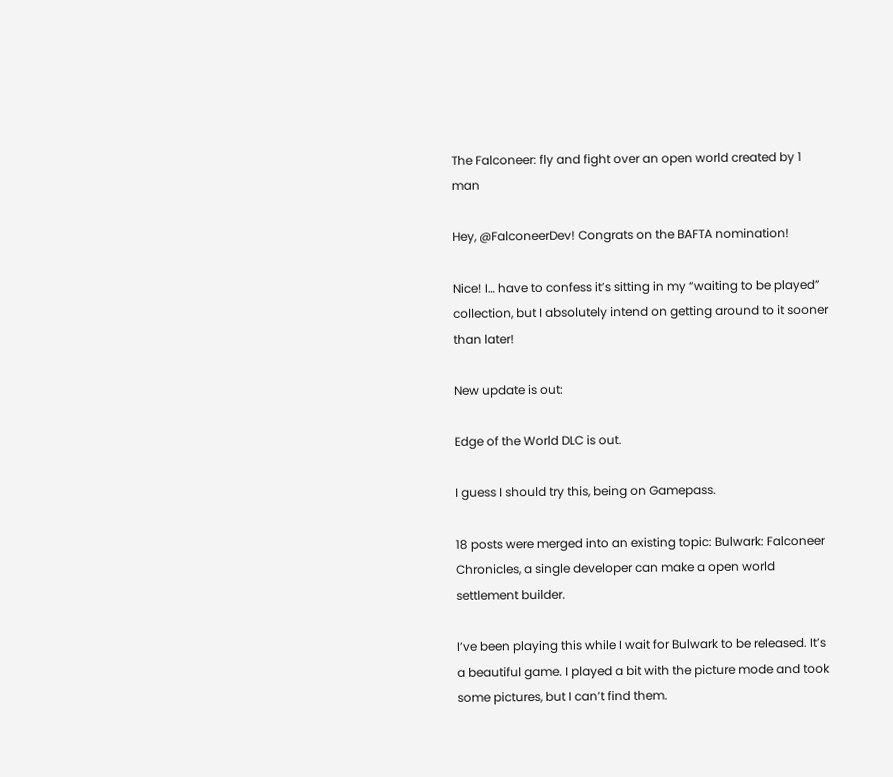The Falconeer: fly and fight over an open world created by 1 man

Hey, @FalconeerDev! Congrats on the BAFTA nomination!

Nice! I… have to confess it’s sitting in my “waiting to be played” collection, but I absolutely intend on getting around to it sooner than later!

New update is out:

Edge of the World DLC is out.

I guess I should try this, being on Gamepass.

18 posts were merged into an existing topic: Bulwark: Falconeer Chronicles, a single developer can make a open world settlement builder.

I’ve been playing this while I wait for Bulwark to be released. It’s a beautiful game. I played a bit with the picture mode and took some pictures, but I can’t find them.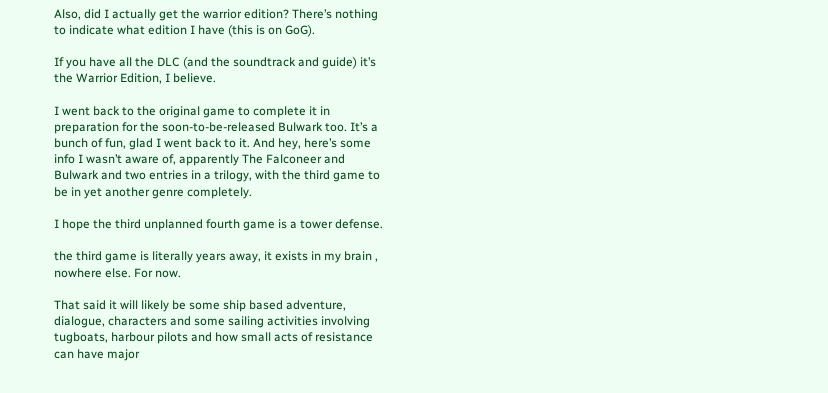Also, did I actually get the warrior edition? There’s nothing to indicate what edition I have (this is on GoG).

If you have all the DLC (and the soundtrack and guide) it’s the Warrior Edition, I believe.

I went back to the original game to complete it in preparation for the soon-to-be-released Bulwark too. It’s a bunch of fun, glad I went back to it. And hey, here’s some info I wasn’t aware of, apparently The Falconeer and Bulwark and two entries in a trilogy, with the third game to be in yet another genre completely.

I hope the third unplanned fourth game is a tower defense.

the third game is literally years away, it exists in my brain , nowhere else. For now.

That said it will likely be some ship based adventure, dialogue, characters and some sailing activities involving tugboats, harbour pilots and how small acts of resistance can have major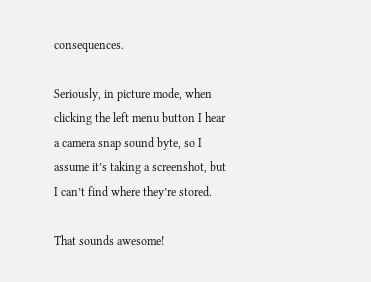consequences.

Seriously, in picture mode, when clicking the left menu button I hear a camera snap sound byte, so I assume it’s taking a screenshot, but I can’t find where they’re stored.

That sounds awesome!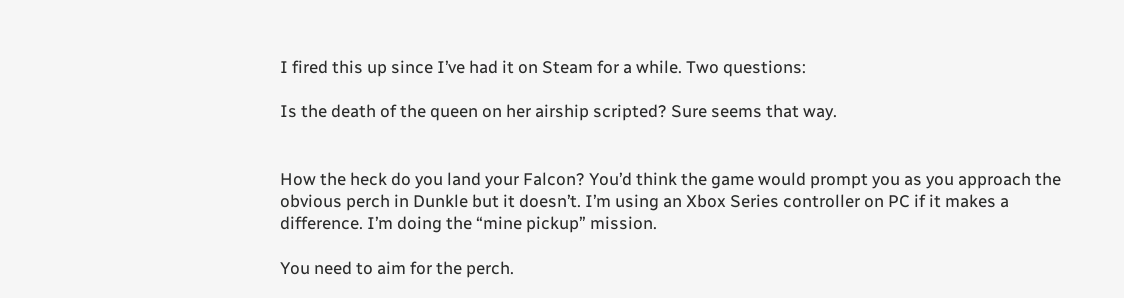I fired this up since I’ve had it on Steam for a while. Two questions:

Is the death of the queen on her airship scripted? Sure seems that way.


How the heck do you land your Falcon? You’d think the game would prompt you as you approach the obvious perch in Dunkle but it doesn’t. I’m using an Xbox Series controller on PC if it makes a difference. I’m doing the “mine pickup” mission.

You need to aim for the perch.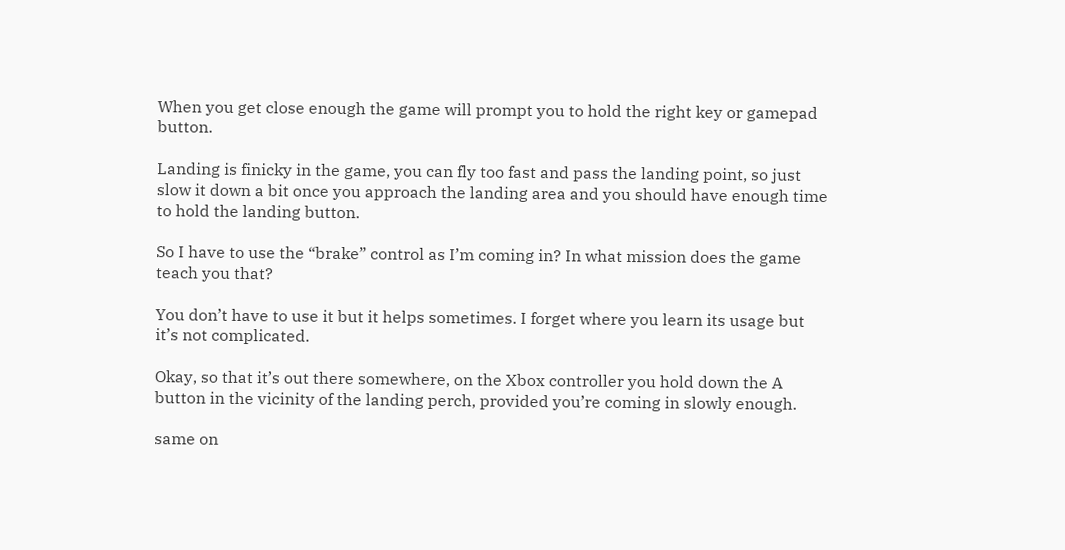When you get close enough the game will prompt you to hold the right key or gamepad button.

Landing is finicky in the game, you can fly too fast and pass the landing point, so just slow it down a bit once you approach the landing area and you should have enough time to hold the landing button.

So I have to use the “brake” control as I’m coming in? In what mission does the game teach you that?

You don’t have to use it but it helps sometimes. I forget where you learn its usage but it’s not complicated.

Okay, so that it’s out there somewhere, on the Xbox controller you hold down the A button in the vicinity of the landing perch, provided you’re coming in slowly enough.

same on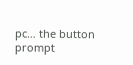pc… the button prompt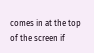comes in at the top of the screen if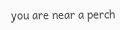you are near a perch